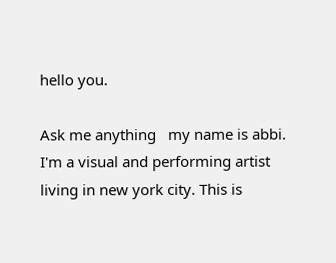hello you.

Ask me anything   my name is abbi. I'm a visual and performing artist living in new york city. This is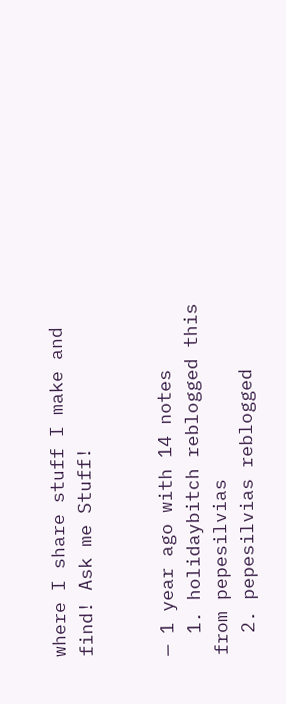where I share stuff I make and find! Ask me Stuff!


— 1 year ago with 14 notes
  1. holidaybitch reblogged this from pepesilvias
  2. pepesilvias reblogged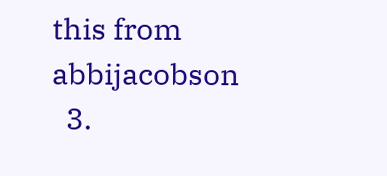this from abbijacobson
  3.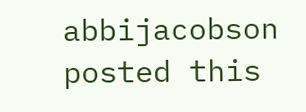abbijacobson posted this